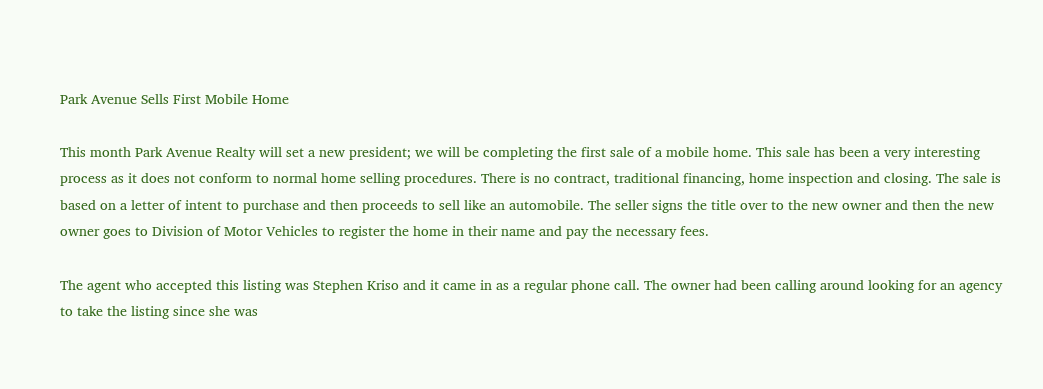Park Avenue Sells First Mobile Home

This month Park Avenue Realty will set a new president; we will be completing the first sale of a mobile home. This sale has been a very interesting process as it does not conform to normal home selling procedures. There is no contract, traditional financing, home inspection and closing. The sale is based on a letter of intent to purchase and then proceeds to sell like an automobile. The seller signs the title over to the new owner and then the new owner goes to Division of Motor Vehicles to register the home in their name and pay the necessary fees.

The agent who accepted this listing was Stephen Kriso and it came in as a regular phone call. The owner had been calling around looking for an agency to take the listing since she was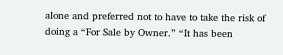alone and preferred not to have to take the risk of doing a “For Sale by Owner.” “It has been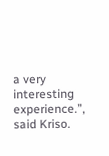a very interesting experience.”, said Kriso.